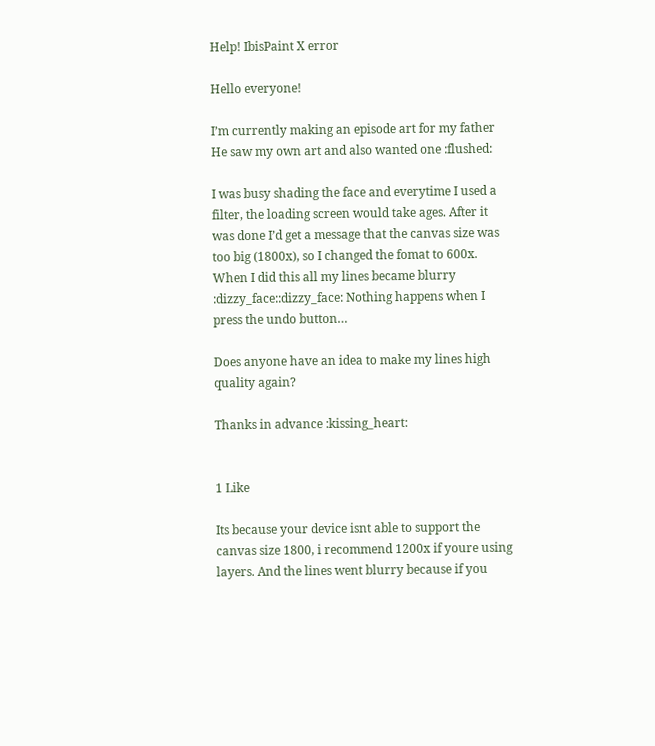Help! IbisPaint X error

Hello everyone!

I’m currently making an episode art for my father He saw my own art and also wanted one :flushed:

I was busy shading the face and everytime I used a filter, the loading screen would take ages. After it was done I’d get a message that the canvas size was too big (1800x), so I changed the fomat to 600x. When I did this all my lines became blurry :dizzy_face::dizzy_face: Nothing happens when I press the undo button…

Does anyone have an idea to make my lines high quality again?

Thanks in advance :kissing_heart:


1 Like

Its because your device isnt able to support the canvas size 1800, i recommend 1200x if youre using layers. And the lines went blurry because if you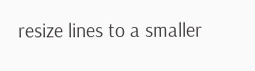resize lines to a smaller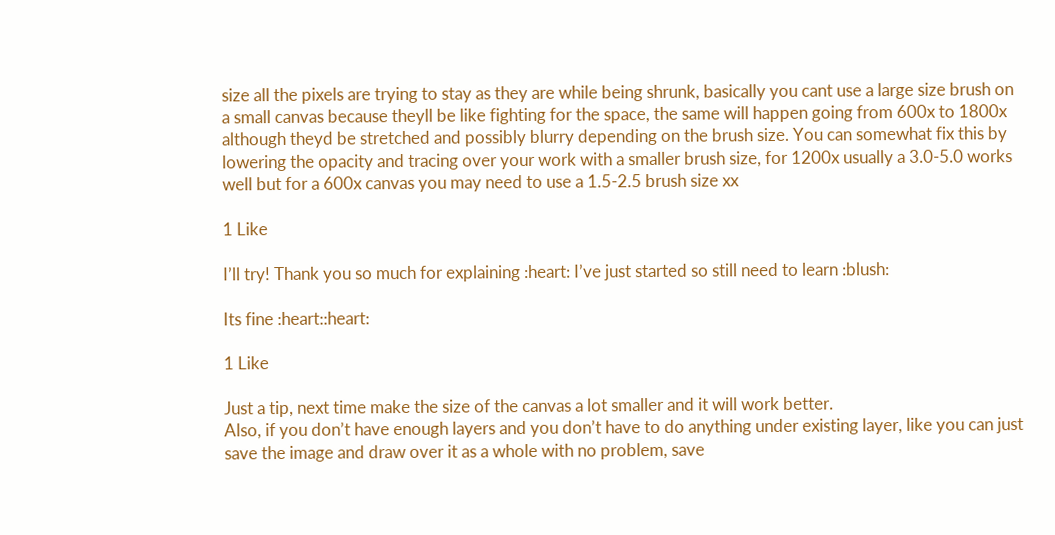size all the pixels are trying to stay as they are while being shrunk, basically you cant use a large size brush on a small canvas because theyll be like fighting for the space, the same will happen going from 600x to 1800x although theyd be stretched and possibly blurry depending on the brush size. You can somewhat fix this by lowering the opacity and tracing over your work with a smaller brush size, for 1200x usually a 3.0-5.0 works well but for a 600x canvas you may need to use a 1.5-2.5 brush size xx

1 Like

I’ll try! Thank you so much for explaining :heart: I’ve just started so still need to learn :blush:

Its fine :heart::heart:

1 Like

Just a tip, next time make the size of the canvas a lot smaller and it will work better.
Also, if you don’t have enough layers and you don’t have to do anything under existing layer, like you can just save the image and draw over it as a whole with no problem, save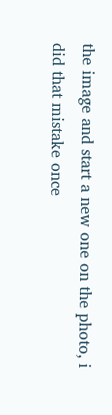the image and start a new one on the photo, i did that mistake once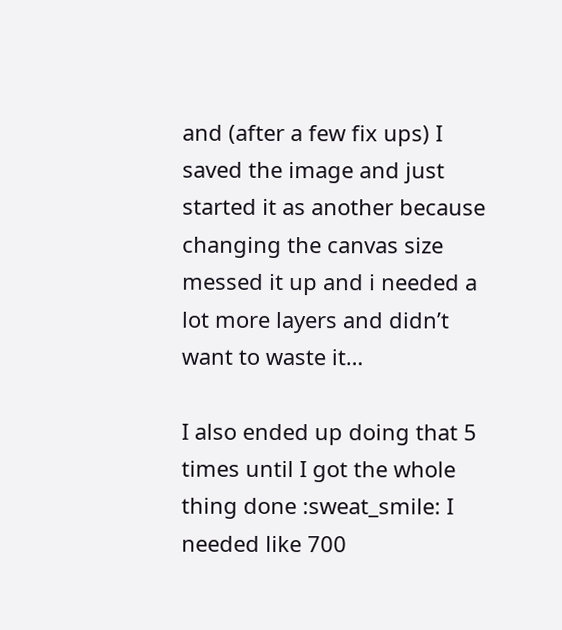and (after a few fix ups) I saved the image and just started it as another because changing the canvas size messed it up and i needed a lot more layers and didn’t want to waste it…

I also ended up doing that 5 times until I got the whole thing done :sweat_smile: I needed like 700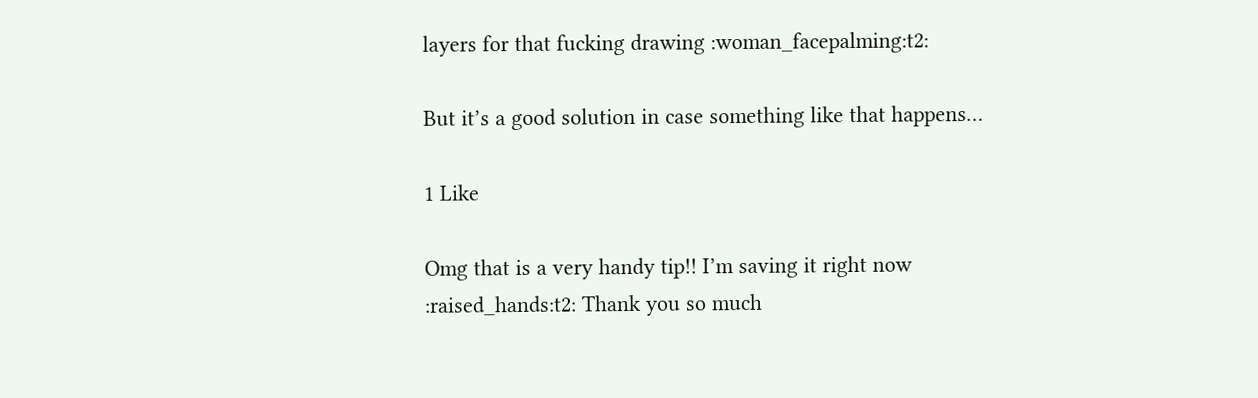layers for that fucking drawing :woman_facepalming:t2:

But it’s a good solution in case something like that happens…

1 Like

Omg that is a very handy tip!! I’m saving it right now :raised_hands:t2: Thank you so much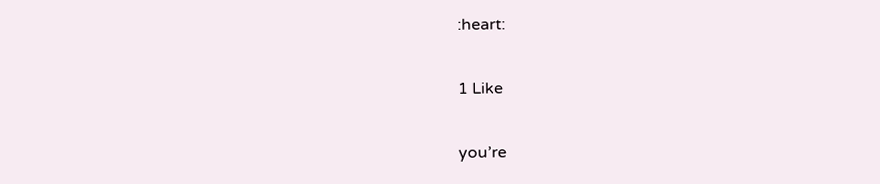:heart:

1 Like

you’re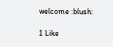welcome :blush:

1 Like